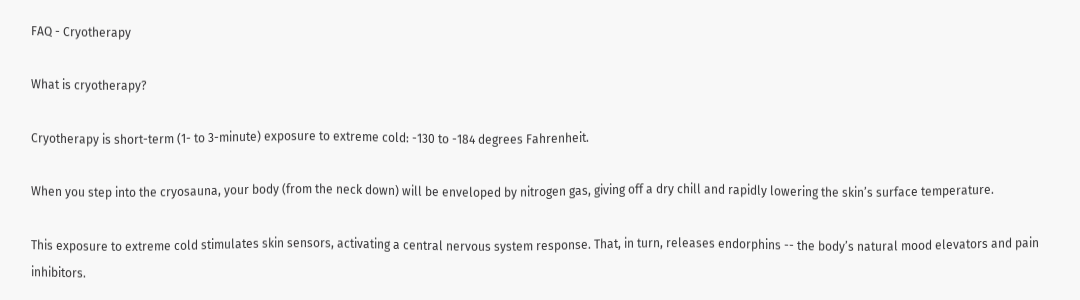FAQ - Cryotherapy

What is cryotherapy?

Cryotherapy is short-term (1- to 3-minute) exposure to extreme cold: -130 to -184 degrees Fahrenheit.

When you step into the cryosauna, your body (from the neck down) will be enveloped by nitrogen gas, giving off a dry chill and rapidly lowering the skin’s surface temperature.

This exposure to extreme cold stimulates skin sensors, activating a central nervous system response. That, in turn, releases endorphins -- the body’s natural mood elevators and pain inhibitors.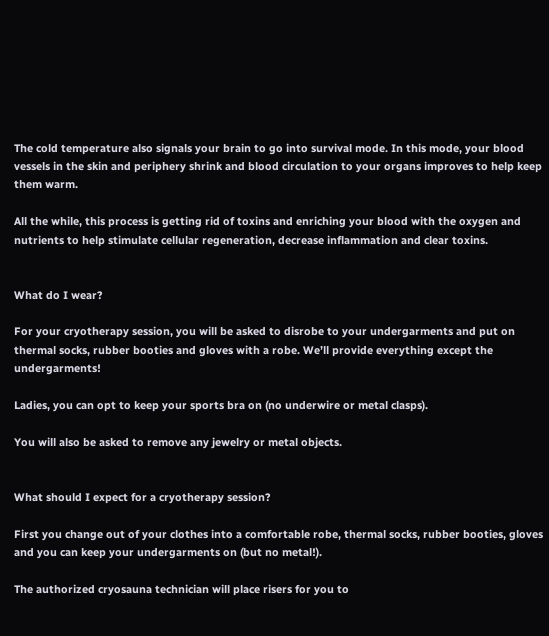The cold temperature also signals your brain to go into survival mode. In this mode, your blood vessels in the skin and periphery shrink and blood circulation to your organs improves to help keep them warm.

All the while, this process is getting rid of toxins and enriching your blood with the oxygen and nutrients to help stimulate cellular regeneration, decrease inflammation and clear toxins.


What do I wear?

For your cryotherapy session, you will be asked to disrobe to your undergarments and put on thermal socks, rubber booties and gloves with a robe. We’ll provide everything except the undergarments!

Ladies, you can opt to keep your sports bra on (no underwire or metal clasps).

You will also be asked to remove any jewelry or metal objects.


What should I expect for a cryotherapy session?

First you change out of your clothes into a comfortable robe, thermal socks, rubber booties, gloves and you can keep your undergarments on (but no metal!).

The authorized cryosauna technician will place risers for you to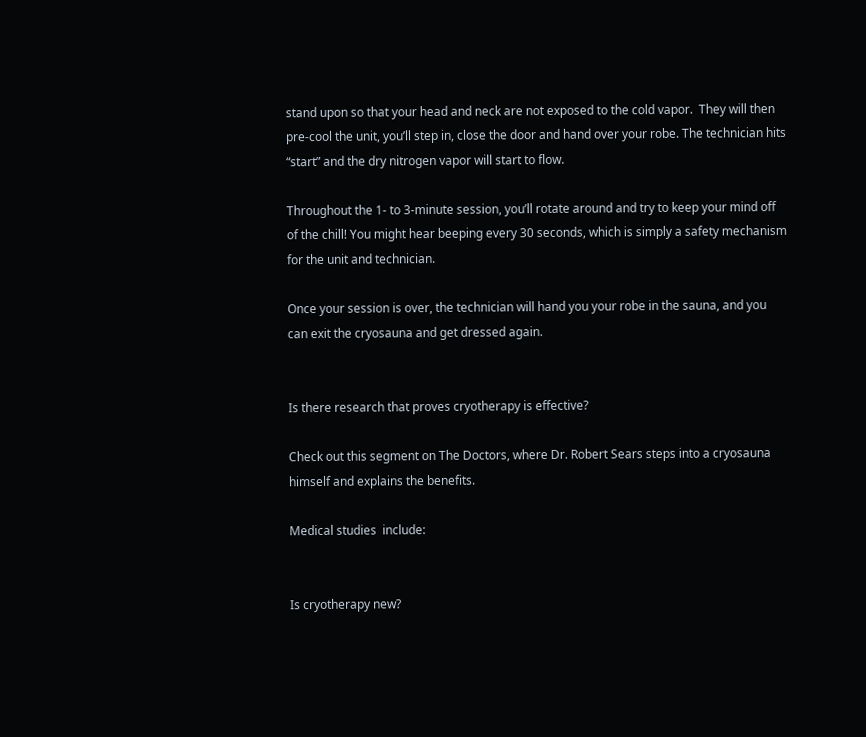stand upon so that your head and neck are not exposed to the cold vapor.  They will then pre-cool the unit, you’ll step in, close the door and hand over your robe. The technician hits “start” and the dry nitrogen vapor will start to flow.

Throughout the 1- to 3-minute session, you’ll rotate around and try to keep your mind off of the chill! You might hear beeping every 30 seconds, which is simply a safety mechanism for the unit and technician.

Once your session is over, the technician will hand you your robe in the sauna, and you can exit the cryosauna and get dressed again.


Is there research that proves cryotherapy is effective?

Check out this segment on The Doctors, where Dr. Robert Sears steps into a cryosauna himself and explains the benefits.

Medical studies  include:


Is cryotherapy new?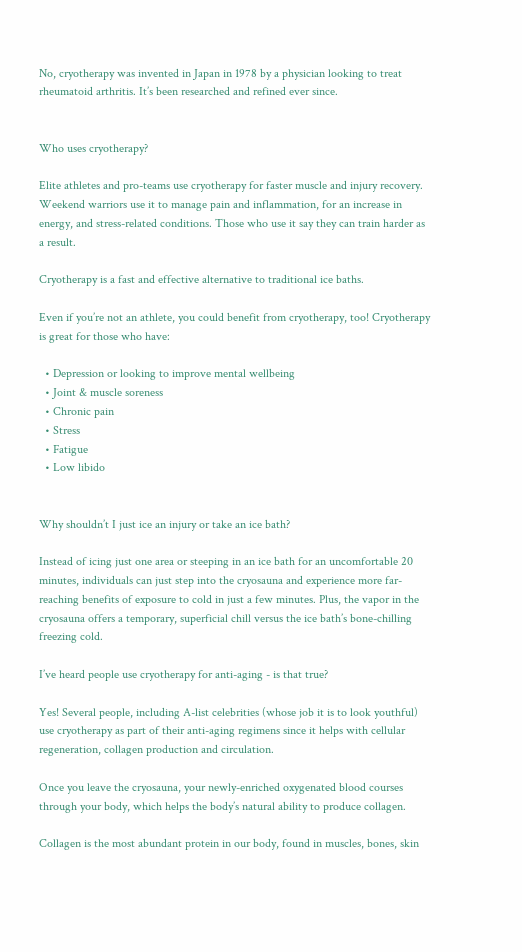No, cryotherapy was invented in Japan in 1978 by a physician looking to treat rheumatoid arthritis. It’s been researched and refined ever since.


Who uses cryotherapy?

Elite athletes and pro-teams use cryotherapy for faster muscle and injury recovery. Weekend warriors use it to manage pain and inflammation, for an increase in energy, and stress-related conditions. Those who use it say they can train harder as a result.

Cryotherapy is a fast and effective alternative to traditional ice baths.

Even if you’re not an athlete, you could benefit from cryotherapy, too! Cryotherapy is great for those who have:

  • Depression or looking to improve mental wellbeing
  • Joint & muscle soreness
  • Chronic pain
  • Stress
  • Fatigue
  • Low libido


Why shouldn’t I just ice an injury or take an ice bath?

Instead of icing just one area or steeping in an ice bath for an uncomfortable 20 minutes, individuals can just step into the cryosauna and experience more far-reaching benefits of exposure to cold in just a few minutes. Plus, the vapor in the cryosauna offers a temporary, superficial chill versus the ice bath’s bone-chilling freezing cold.

I’ve heard people use cryotherapy for anti-aging - is that true?

Yes! Several people, including A-list celebrities (whose job it is to look youthful) use cryotherapy as part of their anti-aging regimens since it helps with cellular regeneration, collagen production and circulation.

Once you leave the cryosauna, your newly-enriched oxygenated blood courses through your body, which helps the body’s natural ability to produce collagen.

Collagen is the most abundant protein in our body, found in muscles, bones, skin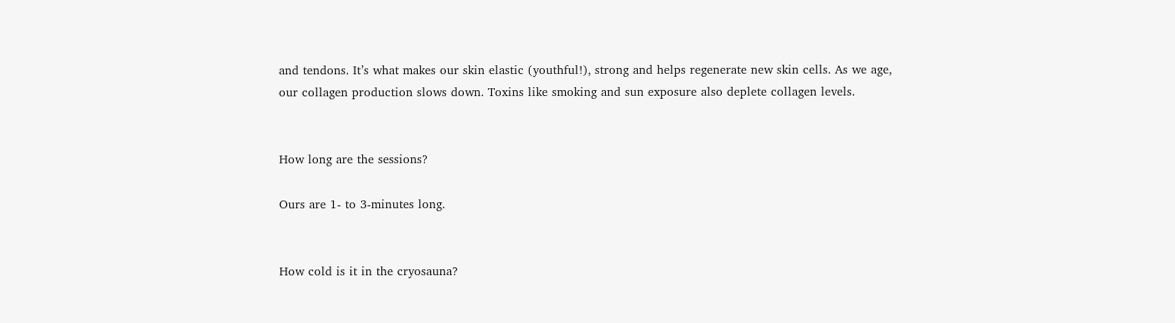and tendons. It’s what makes our skin elastic (youthful!), strong and helps regenerate new skin cells. As we age, our collagen production slows down. Toxins like smoking and sun exposure also deplete collagen levels.


How long are the sessions?

Ours are 1- to 3-minutes long.


How cold is it in the cryosauna?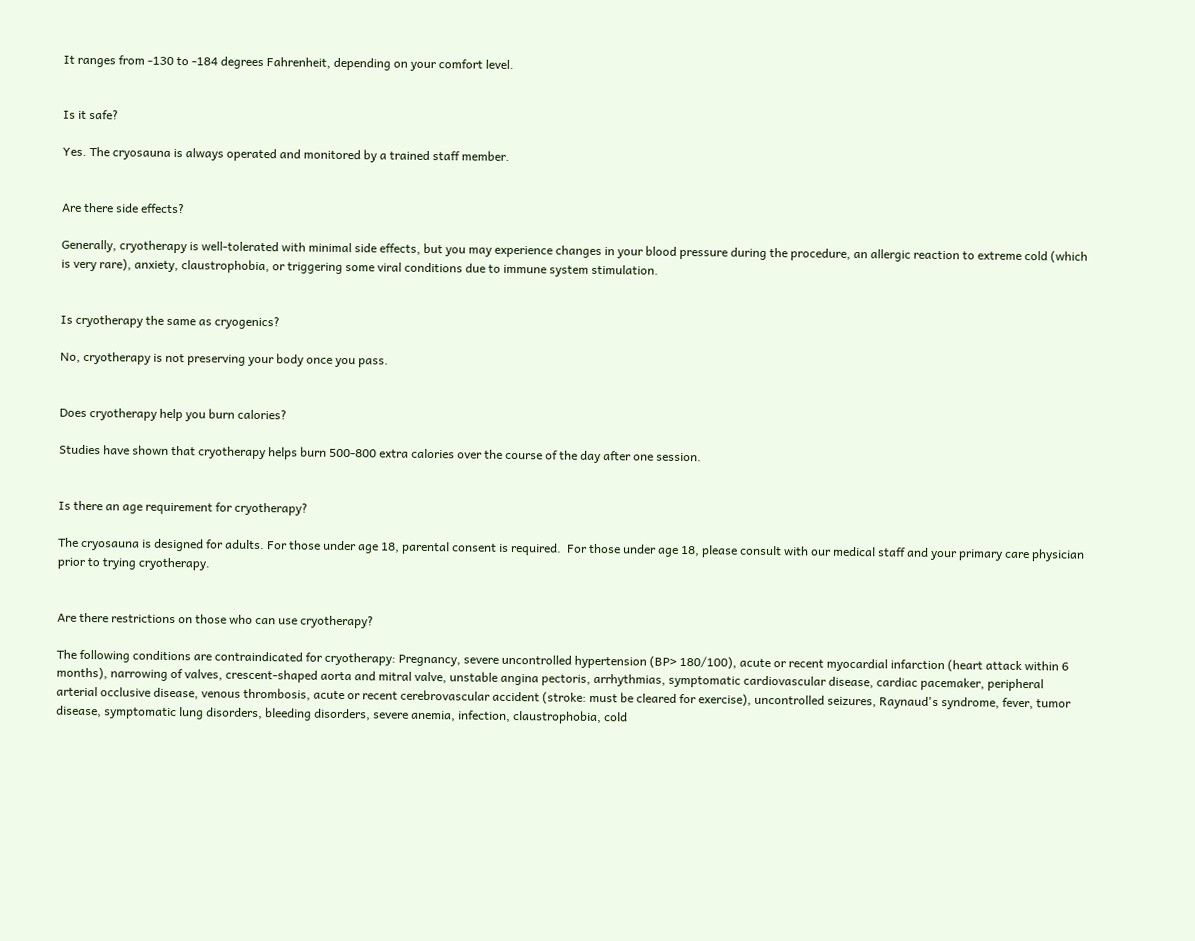It ranges from -130 to -184 degrees Fahrenheit, depending on your comfort level.


Is it safe?

Yes. The cryosauna is always operated and monitored by a trained staff member.


Are there side effects?

Generally, cryotherapy is well-tolerated with minimal side effects, but you may experience changes in your blood pressure during the procedure, an allergic reaction to extreme cold (which is very rare), anxiety, claustrophobia, or triggering some viral conditions due to immune system stimulation.


Is cryotherapy the same as cryogenics?

No, cryotherapy is not preserving your body once you pass.


Does cryotherapy help you burn calories?

Studies have shown that cryotherapy helps burn 500-800 extra calories over the course of the day after one session.


Is there an age requirement for cryotherapy?

The cryosauna is designed for adults. For those under age 18, parental consent is required.  For those under age 18, please consult with our medical staff and your primary care physician prior to trying cryotherapy.


Are there restrictions on those who can use cryotherapy?

The following conditions are contraindicated for cryotherapy: Pregnancy, severe uncontrolled hypertension (BP> 180/100), acute or recent myocardial infarction (heart attack within 6 months), narrowing of valves, crescent-shaped aorta and mitral valve, unstable angina pectoris, arrhythmias, symptomatic cardiovascular disease, cardiac pacemaker, peripheral arterial occlusive disease, venous thrombosis, acute or recent cerebrovascular accident (stroke: must be cleared for exercise), uncontrolled seizures, Raynaud's syndrome, fever, tumor disease, symptomatic lung disorders, bleeding disorders, severe anemia, infection, claustrophobia, cold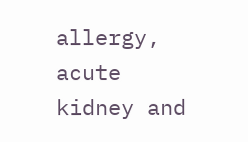allergy, acute kidney and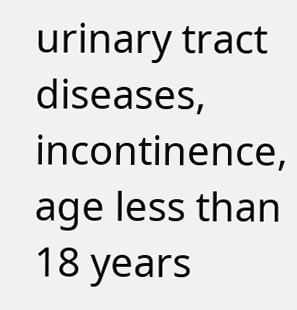urinary tract diseases, incontinence, age less than 18 years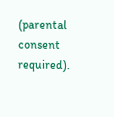(parental consent required).